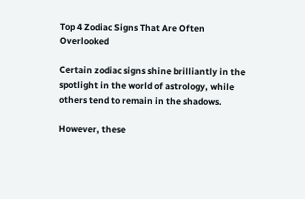Top 4 Zodiac Signs That Are Often Overlooked

Certain zodiac signs shine brilliantly in the spotlight in the world of astrology, while others tend to remain in the shadows.

However, these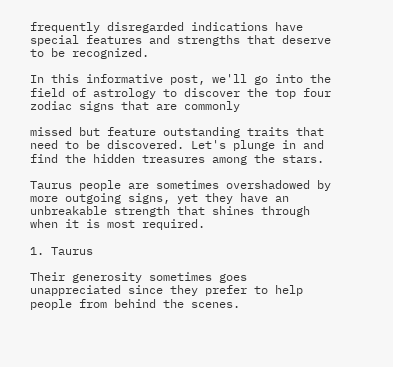frequently disregarded indications have special features and strengths that deserve to be recognized.

In this informative post, we'll go into the field of astrology to discover the top four zodiac signs that are commonly

missed but feature outstanding traits that need to be discovered. Let's plunge in and find the hidden treasures among the stars.

Taurus people are sometimes overshadowed by more outgoing signs, yet they have an unbreakable strength that shines through when it is most required.

1. Taurus

Their generosity sometimes goes unappreciated since they prefer to help people from behind the scenes.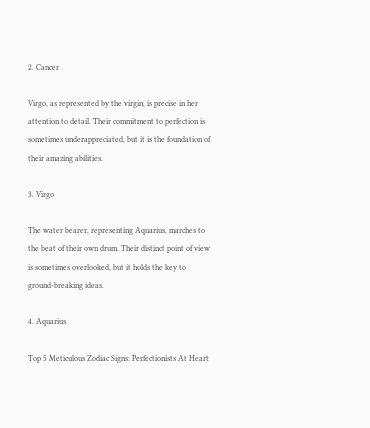2. Cancer

Virgo, as represented by the virgin, is precise in her attention to detail. Their commitment to perfection is sometimes underappreciated, but it is the foundation of their amazing abilities.

3. Virgo

The water bearer, representing Aquarius, marches to the beat of their own drum. Their distinct point of view is sometimes overlooked, but it holds the key to ground-breaking ideas.

4. Aquarius

Top 5 Meticulous Zodiac Signs: Perfectionists At Heart